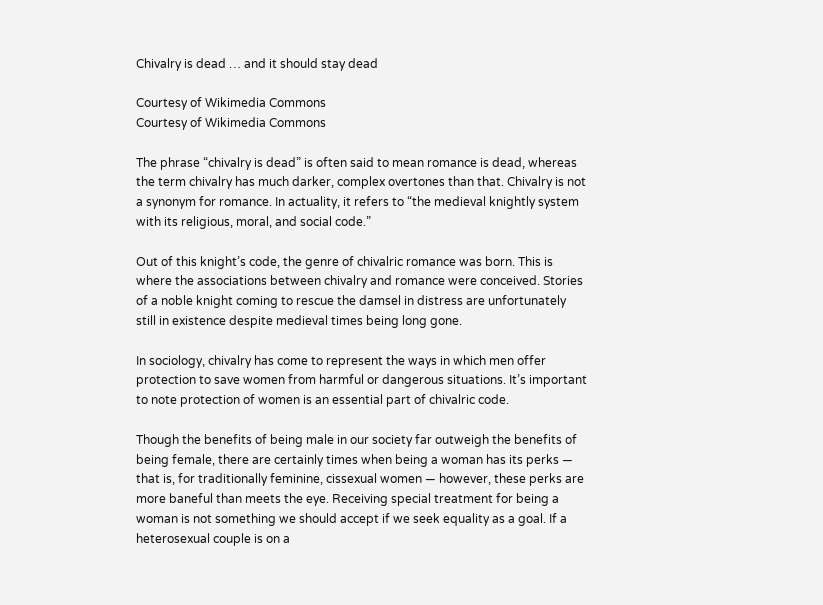Chivalry is dead … and it should stay dead

Courtesy of Wikimedia Commons
Courtesy of Wikimedia Commons

The phrase “chivalry is dead” is often said to mean romance is dead, whereas the term chivalry has much darker, complex overtones than that. Chivalry is not a synonym for romance. In actuality, it refers to “the medieval knightly system with its religious, moral, and social code.”

Out of this knight’s code, the genre of chivalric romance was born. This is where the associations between chivalry and romance were conceived. Stories of a noble knight coming to rescue the damsel in distress are unfortunately still in existence despite medieval times being long gone.

In sociology, chivalry has come to represent the ways in which men offer protection to save women from harmful or dangerous situations. It’s important to note protection of women is an essential part of chivalric code.

Though the benefits of being male in our society far outweigh the benefits of being female, there are certainly times when being a woman has its perks — that is, for traditionally feminine, cissexual women — however, these perks are more baneful than meets the eye. Receiving special treatment for being a woman is not something we should accept if we seek equality as a goal. If a heterosexual couple is on a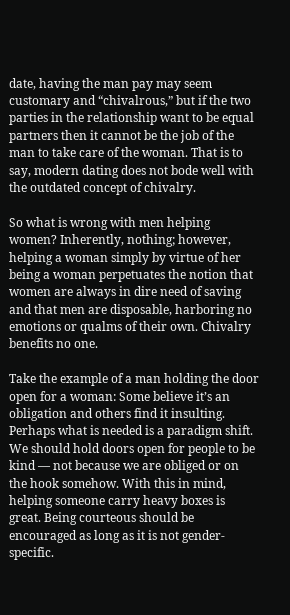date, having the man pay may seem customary and “chivalrous,” but if the two parties in the relationship want to be equal partners then it cannot be the job of the man to take care of the woman. That is to say, modern dating does not bode well with the outdated concept of chivalry.

So what is wrong with men helping women? Inherently, nothing; however, helping a woman simply by virtue of her being a woman perpetuates the notion that women are always in dire need of saving and that men are disposable, harboring no emotions or qualms of their own. Chivalry benefits no one.

Take the example of a man holding the door open for a woman: Some believe it’s an obligation and others find it insulting. Perhaps what is needed is a paradigm shift. We should hold doors open for people to be kind — not because we are obliged or on the hook somehow. With this in mind, helping someone carry heavy boxes is great. Being courteous should be encouraged as long as it is not gender-specific.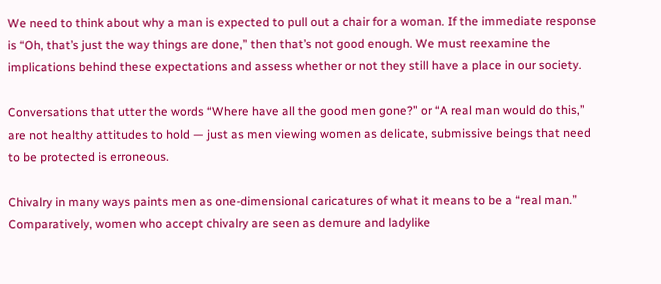We need to think about why a man is expected to pull out a chair for a woman. If the immediate response is “Oh, that’s just the way things are done,” then that’s not good enough. We must reexamine the implications behind these expectations and assess whether or not they still have a place in our society.

Conversations that utter the words “Where have all the good men gone?” or “A real man would do this,” are not healthy attitudes to hold — just as men viewing women as delicate, submissive beings that need to be protected is erroneous.

Chivalry in many ways paints men as one-dimensional caricatures of what it means to be a “real man.” Comparatively, women who accept chivalry are seen as demure and ladylike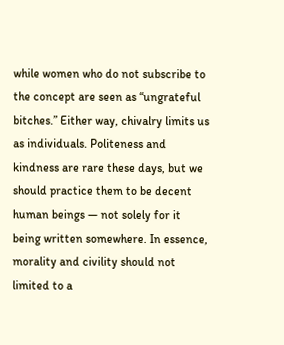while women who do not subscribe to the concept are seen as “ungrateful bitches.” Either way, chivalry limits us as individuals. Politeness and kindness are rare these days, but we should practice them to be decent human beings — not solely for it being written somewhere. In essence, morality and civility should not limited to a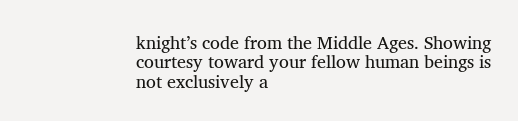knight’s code from the Middle Ages. Showing courtesy toward your fellow human beings is not exclusively a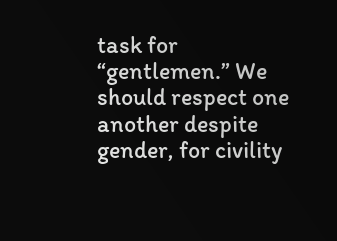task for “gentlemen.” We should respect one another despite gender, for civility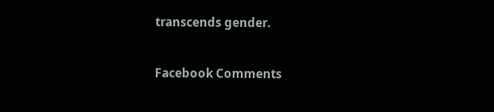transcends gender.

Facebook Comments